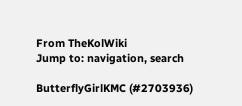From TheKolWiki
Jump to: navigation, search

ButterflyGirlKMC (#2703936)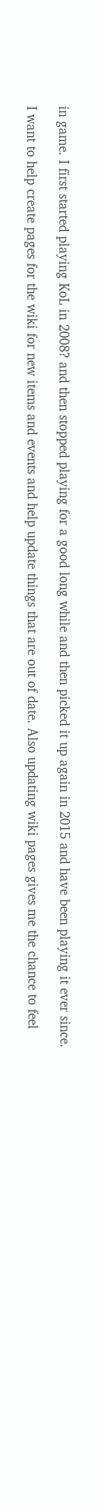in game. I first started playing KoL in 2008? and then stopped playing for a good long while and then picked it up again in 2015 and have been playing it ever since.

I want to help create pages for the wiki for new items and events and help update things that are out of date. Also updating wiki pages gives me the chance to feel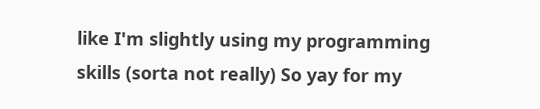like I'm slightly using my programming skills (sorta not really) So yay for my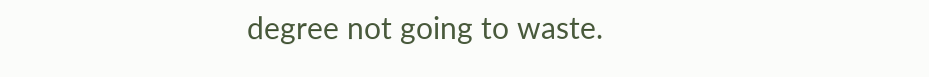degree not going to waste.